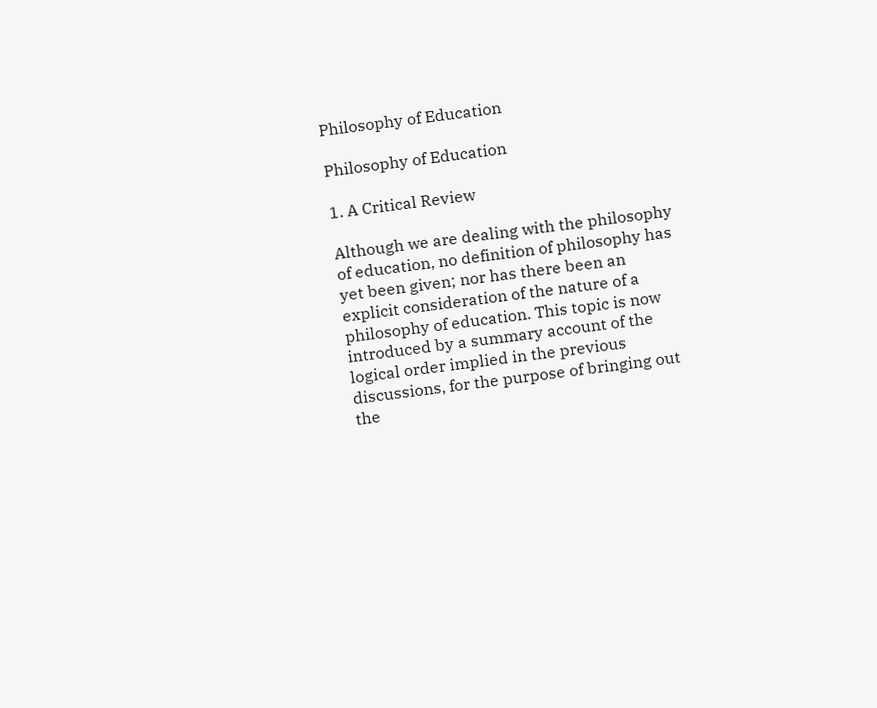Philosophy of Education

Philosophy of Education

1. A Critical Review

Although we are dealing with the philosophy of education, no definition of philosophy has yet been given; nor has there been an explicit consideration of the nature of a philosophy of education. This topic is now introduced by a summary account of the logical order implied in the previous discussions, for the purpose of bringing out the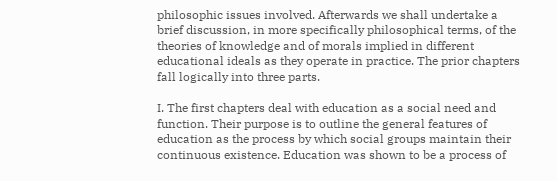philosophic issues involved. Afterwards we shall undertake a brief discussion, in more specifically philosophical terms, of the theories of knowledge and of morals implied in different educational ideals as they operate in practice. The prior chapters fall logically into three parts.

I. The first chapters deal with education as a social need and function. Their purpose is to outline the general features of education as the process by which social groups maintain their continuous existence. Education was shown to be a process of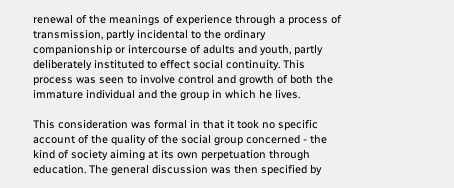renewal of the meanings of experience through a process of transmission, partly incidental to the ordinary companionship or intercourse of adults and youth, partly deliberately instituted to effect social continuity. This process was seen to involve control and growth of both the immature individual and the group in which he lives.

This consideration was formal in that it took no specific account of the quality of the social group concerned - the kind of society aiming at its own perpetuation through education. The general discussion was then specified by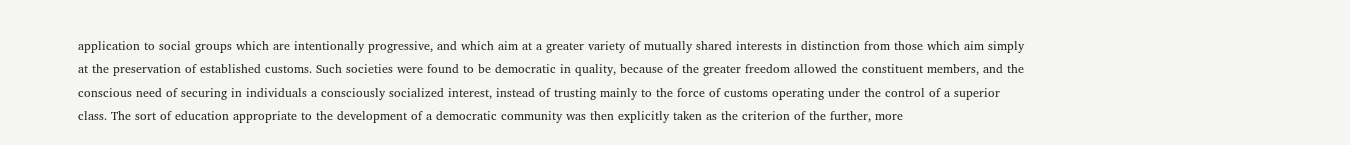application to social groups which are intentionally progressive, and which aim at a greater variety of mutually shared interests in distinction from those which aim simply at the preservation of established customs. Such societies were found to be democratic in quality, because of the greater freedom allowed the constituent members, and the conscious need of securing in individuals a consciously socialized interest, instead of trusting mainly to the force of customs operating under the control of a superior class. The sort of education appropriate to the development of a democratic community was then explicitly taken as the criterion of the further, more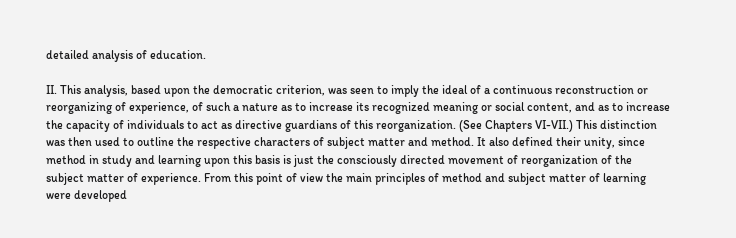detailed analysis of education.

II. This analysis, based upon the democratic criterion, was seen to imply the ideal of a continuous reconstruction or reorganizing of experience, of such a nature as to increase its recognized meaning or social content, and as to increase the capacity of individuals to act as directive guardians of this reorganization. (See Chapters VI-VII.) This distinction was then used to outline the respective characters of subject matter and method. It also defined their unity, since method in study and learning upon this basis is just the consciously directed movement of reorganization of the subject matter of experience. From this point of view the main principles of method and subject matter of learning were developed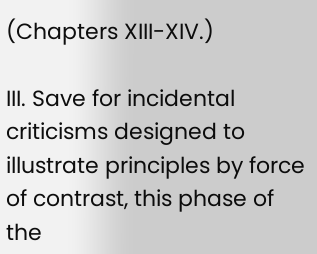(Chapters XIII-XIV.)

III. Save for incidental criticisms designed to illustrate principles by force of contrast, this phase of the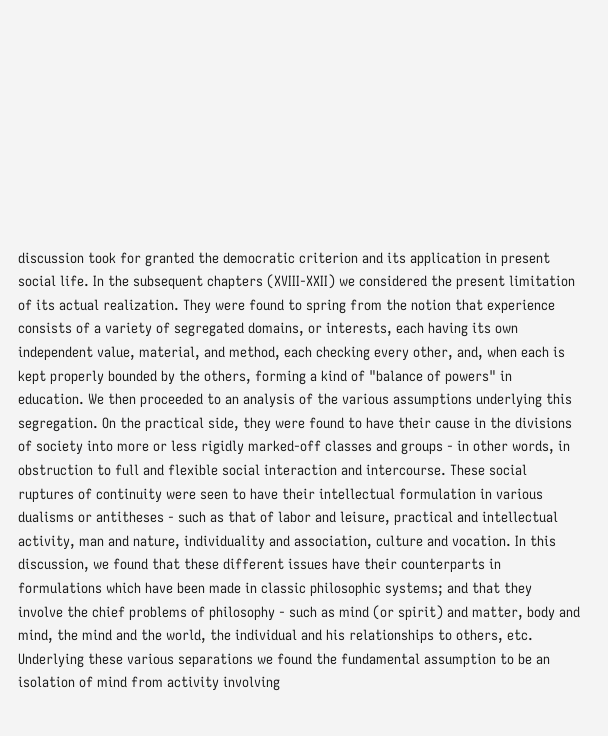discussion took for granted the democratic criterion and its application in present social life. In the subsequent chapters (XVIII-XXII) we considered the present limitation of its actual realization. They were found to spring from the notion that experience consists of a variety of segregated domains, or interests, each having its own independent value, material, and method, each checking every other, and, when each is kept properly bounded by the others, forming a kind of "balance of powers" in education. We then proceeded to an analysis of the various assumptions underlying this segregation. On the practical side, they were found to have their cause in the divisions of society into more or less rigidly marked-off classes and groups - in other words, in obstruction to full and flexible social interaction and intercourse. These social ruptures of continuity were seen to have their intellectual formulation in various dualisms or antitheses - such as that of labor and leisure, practical and intellectual activity, man and nature, individuality and association, culture and vocation. In this discussion, we found that these different issues have their counterparts in formulations which have been made in classic philosophic systems; and that they involve the chief problems of philosophy - such as mind (or spirit) and matter, body and mind, the mind and the world, the individual and his relationships to others, etc. Underlying these various separations we found the fundamental assumption to be an isolation of mind from activity involving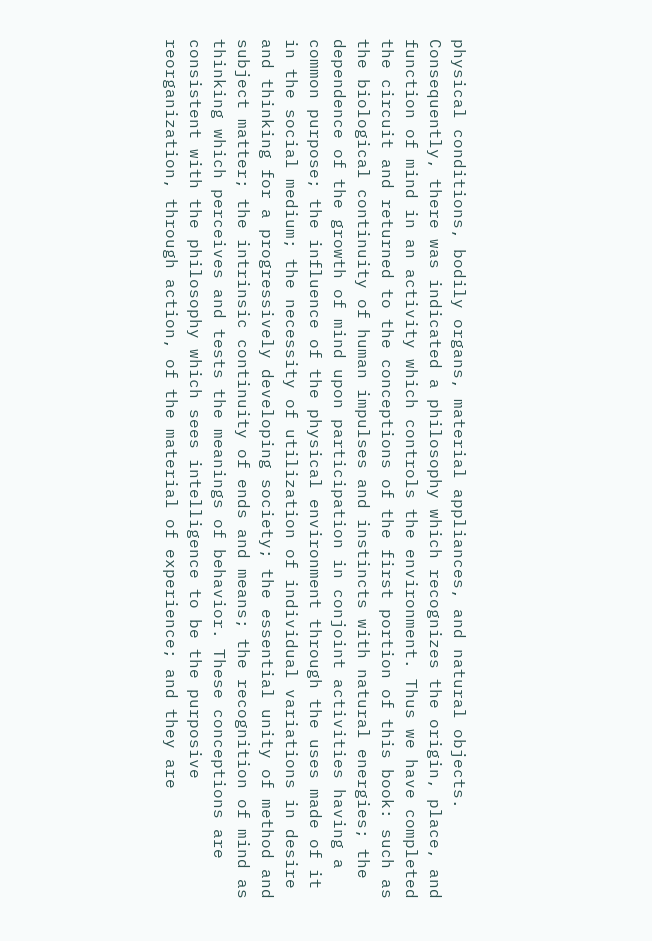physical conditions, bodily organs, material appliances, and natural objects. Consequently, there was indicated a philosophy which recognizes the origin, place, and function of mind in an activity which controls the environment. Thus we have completed the circuit and returned to the conceptions of the first portion of this book: such as the biological continuity of human impulses and instincts with natural energies; the dependence of the growth of mind upon participation in conjoint activities having a common purpose; the influence of the physical environment through the uses made of it in the social medium; the necessity of utilization of individual variations in desire and thinking for a progressively developing society; the essential unity of method and subject matter; the intrinsic continuity of ends and means; the recognition of mind as thinking which perceives and tests the meanings of behavior. These conceptions are consistent with the philosophy which sees intelligence to be the purposive reorganization, through action, of the material of experience; and they are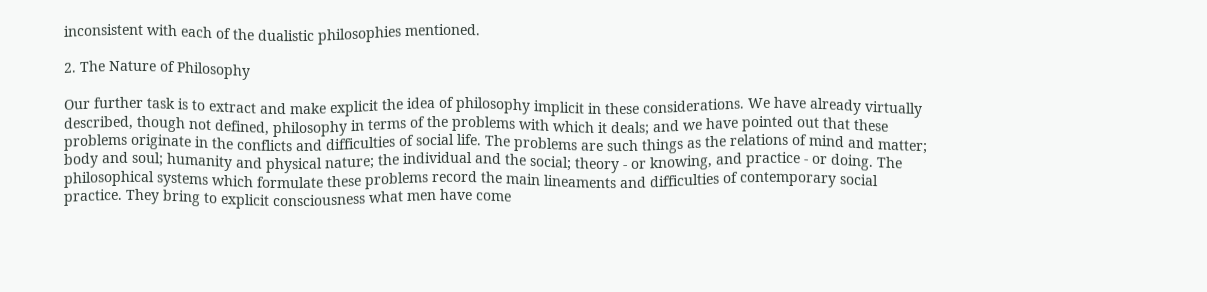inconsistent with each of the dualistic philosophies mentioned.

2. The Nature of Philosophy

Our further task is to extract and make explicit the idea of philosophy implicit in these considerations. We have already virtually described, though not defined, philosophy in terms of the problems with which it deals; and we have pointed out that these problems originate in the conflicts and difficulties of social life. The problems are such things as the relations of mind and matter; body and soul; humanity and physical nature; the individual and the social; theory - or knowing, and practice - or doing. The philosophical systems which formulate these problems record the main lineaments and difficulties of contemporary social practice. They bring to explicit consciousness what men have come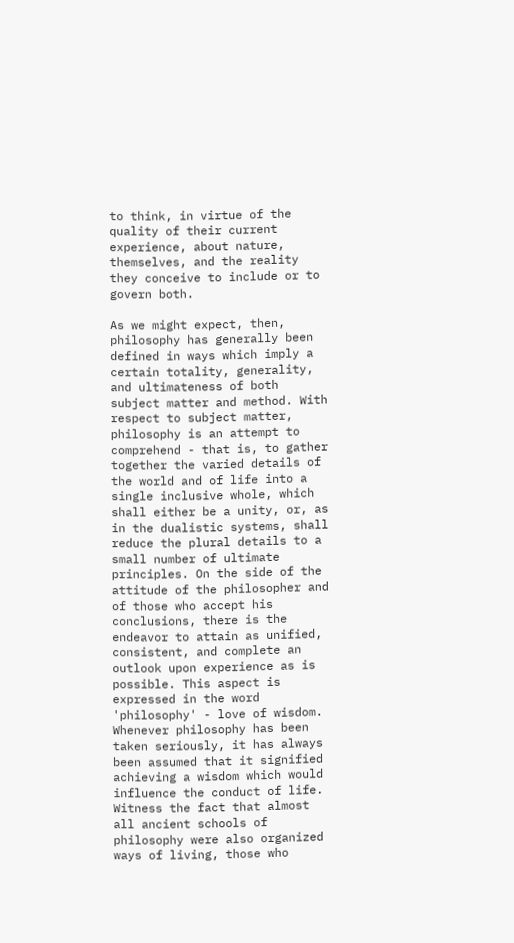to think, in virtue of the quality of their current experience, about nature, themselves, and the reality they conceive to include or to govern both.

As we might expect, then, philosophy has generally been defined in ways which imply a certain totality, generality, and ultimateness of both subject matter and method. With respect to subject matter, philosophy is an attempt to comprehend - that is, to gather together the varied details of the world and of life into a single inclusive whole, which shall either be a unity, or, as in the dualistic systems, shall reduce the plural details to a small number of ultimate principles. On the side of the attitude of the philosopher and of those who accept his conclusions, there is the endeavor to attain as unified, consistent, and complete an outlook upon experience as is possible. This aspect is expressed in the word 'philosophy' - love of wisdom. Whenever philosophy has been taken seriously, it has always been assumed that it signified achieving a wisdom which would influence the conduct of life. Witness the fact that almost all ancient schools of philosophy were also organized ways of living, those who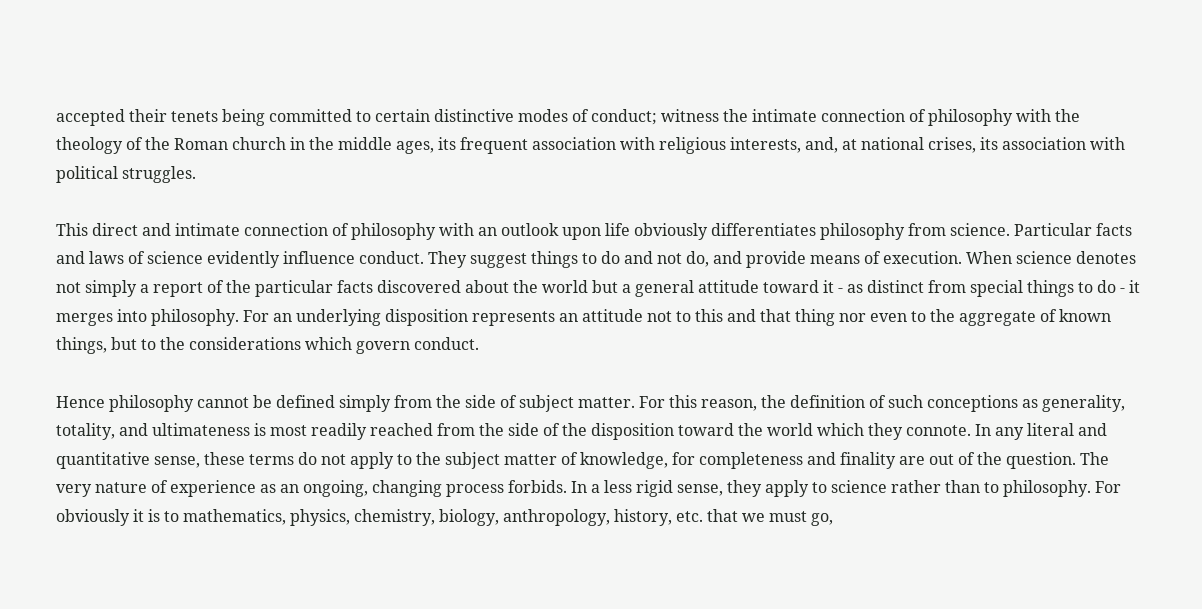accepted their tenets being committed to certain distinctive modes of conduct; witness the intimate connection of philosophy with the theology of the Roman church in the middle ages, its frequent association with religious interests, and, at national crises, its association with political struggles.

This direct and intimate connection of philosophy with an outlook upon life obviously differentiates philosophy from science. Particular facts and laws of science evidently influence conduct. They suggest things to do and not do, and provide means of execution. When science denotes not simply a report of the particular facts discovered about the world but a general attitude toward it - as distinct from special things to do - it merges into philosophy. For an underlying disposition represents an attitude not to this and that thing nor even to the aggregate of known things, but to the considerations which govern conduct.

Hence philosophy cannot be defined simply from the side of subject matter. For this reason, the definition of such conceptions as generality, totality, and ultimateness is most readily reached from the side of the disposition toward the world which they connote. In any literal and quantitative sense, these terms do not apply to the subject matter of knowledge, for completeness and finality are out of the question. The very nature of experience as an ongoing, changing process forbids. In a less rigid sense, they apply to science rather than to philosophy. For obviously it is to mathematics, physics, chemistry, biology, anthropology, history, etc. that we must go,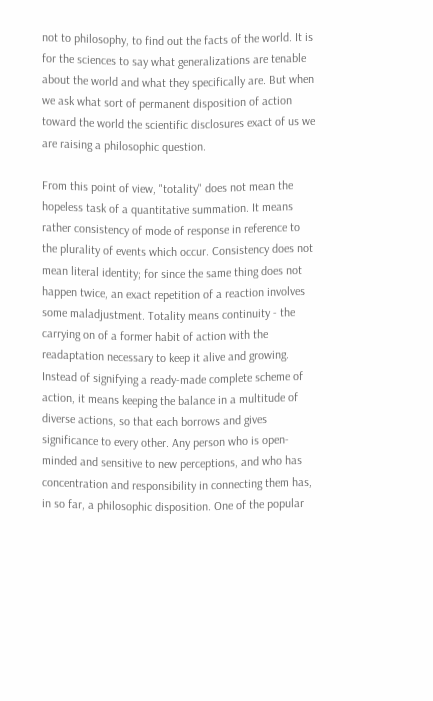not to philosophy, to find out the facts of the world. It is for the sciences to say what generalizations are tenable about the world and what they specifically are. But when we ask what sort of permanent disposition of action toward the world the scientific disclosures exact of us we are raising a philosophic question.

From this point of view, "totality" does not mean the hopeless task of a quantitative summation. It means rather consistency of mode of response in reference to the plurality of events which occur. Consistency does not mean literal identity; for since the same thing does not happen twice, an exact repetition of a reaction involves some maladjustment. Totality means continuity - the carrying on of a former habit of action with the readaptation necessary to keep it alive and growing. Instead of signifying a ready-made complete scheme of action, it means keeping the balance in a multitude of diverse actions, so that each borrows and gives significance to every other. Any person who is open-minded and sensitive to new perceptions, and who has concentration and responsibility in connecting them has, in so far, a philosophic disposition. One of the popular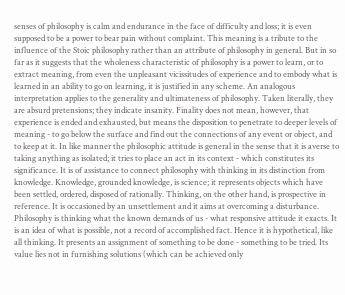senses of philosophy is calm and endurance in the face of difficulty and loss; it is even supposed to be a power to bear pain without complaint. This meaning is a tribute to the influence of the Stoic philosophy rather than an attribute of philosophy in general. But in so far as it suggests that the wholeness characteristic of philosophy is a power to learn, or to extract meaning, from even the unpleasant vicissitudes of experience and to embody what is learned in an ability to go on learning, it is justified in any scheme. An analogous interpretation applies to the generality and ultimateness of philosophy. Taken literally, they are absurd pretensions; they indicate insanity. Finality does not mean, however, that experience is ended and exhausted, but means the disposition to penetrate to deeper levels of meaning - to go below the surface and find out the connections of any event or object, and to keep at it. In like manner the philosophic attitude is general in the sense that it is averse to taking anything as isolated; it tries to place an act in its context - which constitutes its significance. It is of assistance to connect philosophy with thinking in its distinction from knowledge. Knowledge, grounded knowledge, is science; it represents objects which have been settled, ordered, disposed of rationally. Thinking, on the other hand, is prospective in reference. It is occasioned by an unsettlement and it aims at overcoming a disturbance. Philosophy is thinking what the known demands of us - what responsive attitude it exacts. It is an idea of what is possible, not a record of accomplished fact. Hence it is hypothetical, like all thinking. It presents an assignment of something to be done - something to be tried. Its value lies not in furnishing solutions (which can be achieved only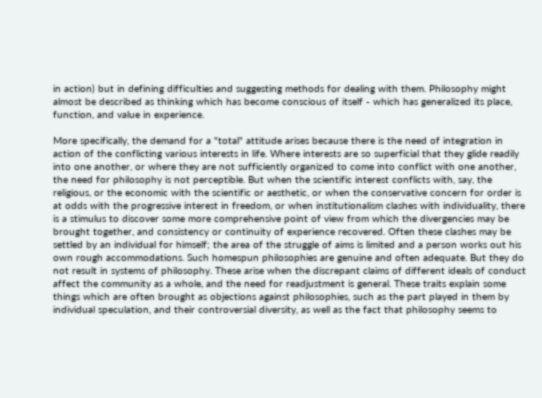in action) but in defining difficulties and suggesting methods for dealing with them. Philosophy might almost be described as thinking which has become conscious of itself - which has generalized its place, function, and value in experience.

More specifically, the demand for a "total" attitude arises because there is the need of integration in action of the conflicting various interests in life. Where interests are so superficial that they glide readily into one another, or where they are not sufficiently organized to come into conflict with one another, the need for philosophy is not perceptible. But when the scientific interest conflicts with, say, the religious, or the economic with the scientific or aesthetic, or when the conservative concern for order is at odds with the progressive interest in freedom, or when institutionalism clashes with individuality, there is a stimulus to discover some more comprehensive point of view from which the divergencies may be brought together, and consistency or continuity of experience recovered. Often these clashes may be settled by an individual for himself; the area of the struggle of aims is limited and a person works out his own rough accommodations. Such homespun philosophies are genuine and often adequate. But they do not result in systems of philosophy. These arise when the discrepant claims of different ideals of conduct affect the community as a whole, and the need for readjustment is general. These traits explain some things which are often brought as objections against philosophies, such as the part played in them by individual speculation, and their controversial diversity, as well as the fact that philosophy seems to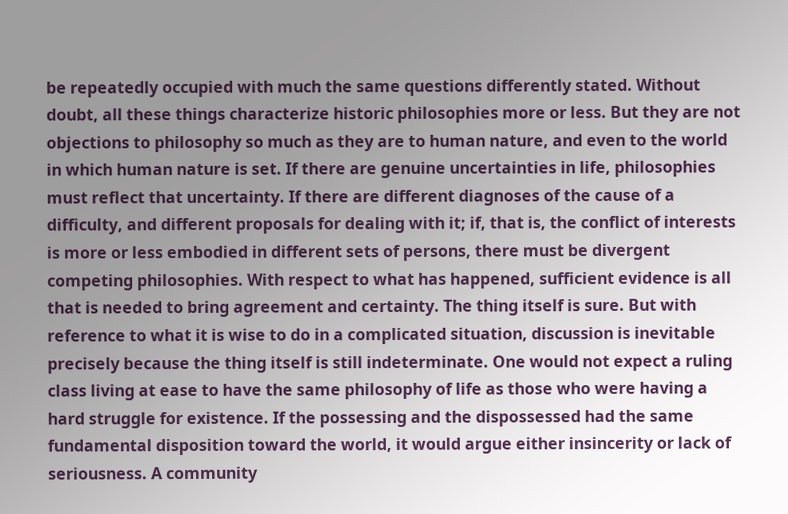be repeatedly occupied with much the same questions differently stated. Without doubt, all these things characterize historic philosophies more or less. But they are not objections to philosophy so much as they are to human nature, and even to the world in which human nature is set. If there are genuine uncertainties in life, philosophies must reflect that uncertainty. If there are different diagnoses of the cause of a difficulty, and different proposals for dealing with it; if, that is, the conflict of interests is more or less embodied in different sets of persons, there must be divergent competing philosophies. With respect to what has happened, sufficient evidence is all that is needed to bring agreement and certainty. The thing itself is sure. But with reference to what it is wise to do in a complicated situation, discussion is inevitable precisely because the thing itself is still indeterminate. One would not expect a ruling class living at ease to have the same philosophy of life as those who were having a hard struggle for existence. If the possessing and the dispossessed had the same fundamental disposition toward the world, it would argue either insincerity or lack of seriousness. A community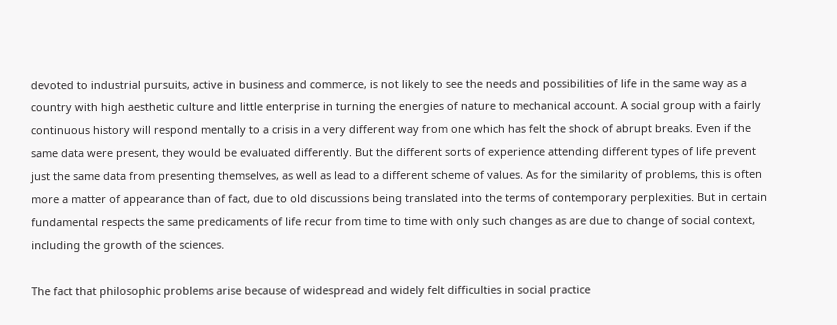devoted to industrial pursuits, active in business and commerce, is not likely to see the needs and possibilities of life in the same way as a country with high aesthetic culture and little enterprise in turning the energies of nature to mechanical account. A social group with a fairly continuous history will respond mentally to a crisis in a very different way from one which has felt the shock of abrupt breaks. Even if the same data were present, they would be evaluated differently. But the different sorts of experience attending different types of life prevent just the same data from presenting themselves, as well as lead to a different scheme of values. As for the similarity of problems, this is often more a matter of appearance than of fact, due to old discussions being translated into the terms of contemporary perplexities. But in certain fundamental respects the same predicaments of life recur from time to time with only such changes as are due to change of social context, including the growth of the sciences.

The fact that philosophic problems arise because of widespread and widely felt difficulties in social practice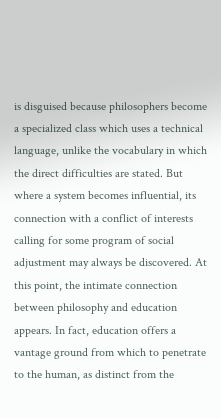is disguised because philosophers become a specialized class which uses a technical language, unlike the vocabulary in which the direct difficulties are stated. But where a system becomes influential, its connection with a conflict of interests calling for some program of social adjustment may always be discovered. At this point, the intimate connection between philosophy and education appears. In fact, education offers a vantage ground from which to penetrate to the human, as distinct from the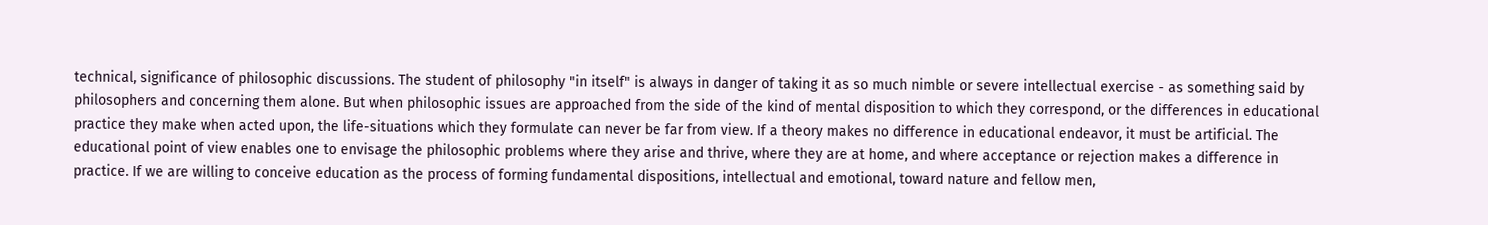technical, significance of philosophic discussions. The student of philosophy "in itself" is always in danger of taking it as so much nimble or severe intellectual exercise - as something said by philosophers and concerning them alone. But when philosophic issues are approached from the side of the kind of mental disposition to which they correspond, or the differences in educational practice they make when acted upon, the life-situations which they formulate can never be far from view. If a theory makes no difference in educational endeavor, it must be artificial. The educational point of view enables one to envisage the philosophic problems where they arise and thrive, where they are at home, and where acceptance or rejection makes a difference in practice. If we are willing to conceive education as the process of forming fundamental dispositions, intellectual and emotional, toward nature and fellow men,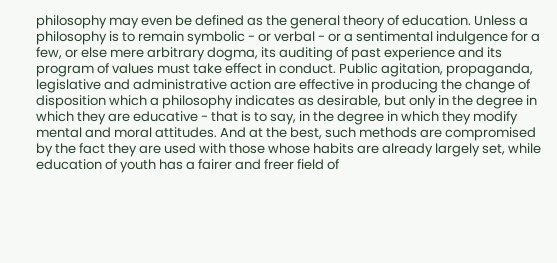philosophy may even be defined as the general theory of education. Unless a philosophy is to remain symbolic - or verbal - or a sentimental indulgence for a few, or else mere arbitrary dogma, its auditing of past experience and its program of values must take effect in conduct. Public agitation, propaganda, legislative and administrative action are effective in producing the change of disposition which a philosophy indicates as desirable, but only in the degree in which they are educative - that is to say, in the degree in which they modify mental and moral attitudes. And at the best, such methods are compromised by the fact they are used with those whose habits are already largely set, while education of youth has a fairer and freer field of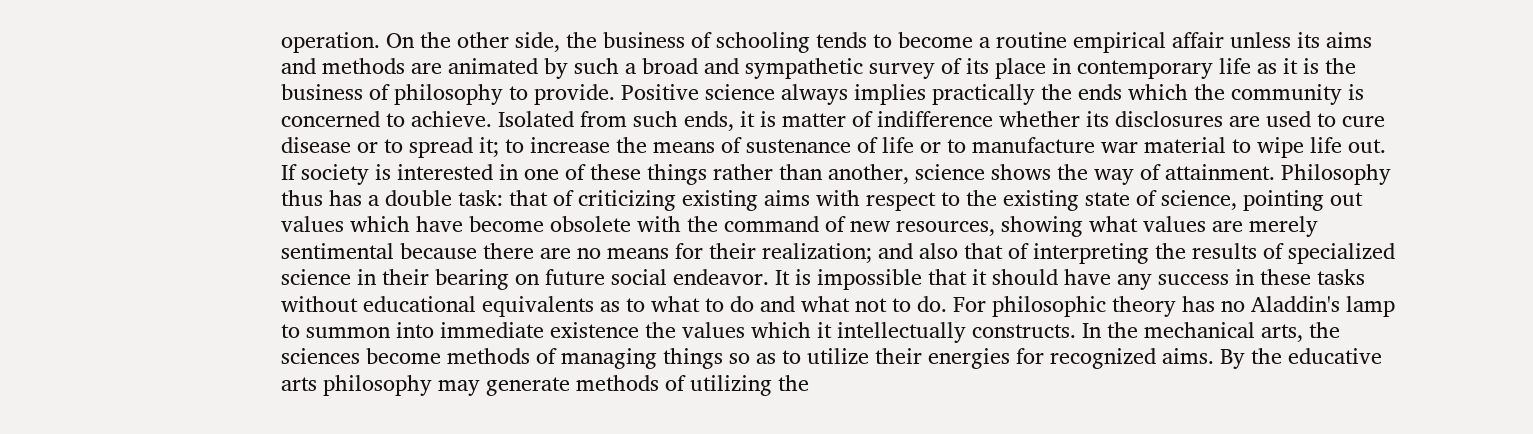operation. On the other side, the business of schooling tends to become a routine empirical affair unless its aims and methods are animated by such a broad and sympathetic survey of its place in contemporary life as it is the business of philosophy to provide. Positive science always implies practically the ends which the community is concerned to achieve. Isolated from such ends, it is matter of indifference whether its disclosures are used to cure disease or to spread it; to increase the means of sustenance of life or to manufacture war material to wipe life out. If society is interested in one of these things rather than another, science shows the way of attainment. Philosophy thus has a double task: that of criticizing existing aims with respect to the existing state of science, pointing out values which have become obsolete with the command of new resources, showing what values are merely sentimental because there are no means for their realization; and also that of interpreting the results of specialized science in their bearing on future social endeavor. It is impossible that it should have any success in these tasks without educational equivalents as to what to do and what not to do. For philosophic theory has no Aladdin's lamp to summon into immediate existence the values which it intellectually constructs. In the mechanical arts, the sciences become methods of managing things so as to utilize their energies for recognized aims. By the educative arts philosophy may generate methods of utilizing the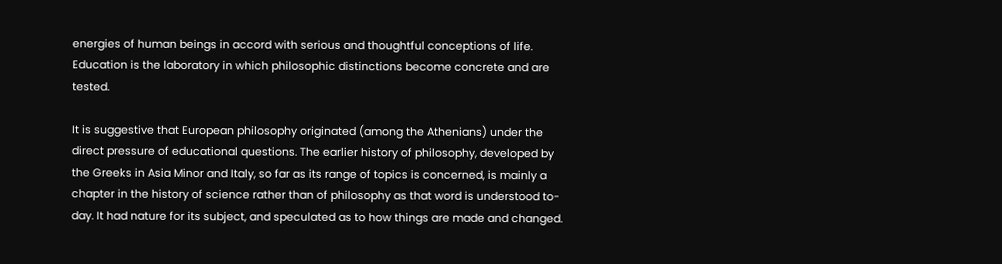energies of human beings in accord with serious and thoughtful conceptions of life. Education is the laboratory in which philosophic distinctions become concrete and are tested.

It is suggestive that European philosophy originated (among the Athenians) under the direct pressure of educational questions. The earlier history of philosophy, developed by the Greeks in Asia Minor and Italy, so far as its range of topics is concerned, is mainly a chapter in the history of science rather than of philosophy as that word is understood to-day. It had nature for its subject, and speculated as to how things are made and changed.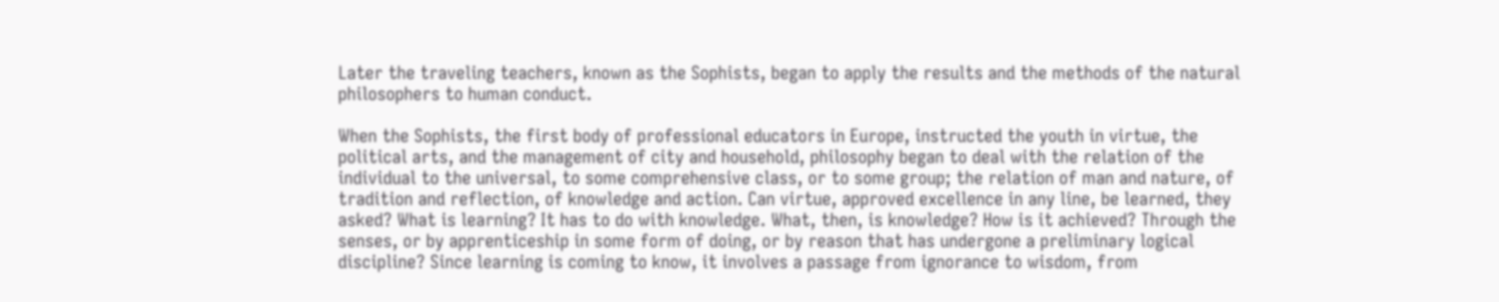Later the traveling teachers, known as the Sophists, began to apply the results and the methods of the natural philosophers to human conduct.

When the Sophists, the first body of professional educators in Europe, instructed the youth in virtue, the political arts, and the management of city and household, philosophy began to deal with the relation of the individual to the universal, to some comprehensive class, or to some group; the relation of man and nature, of tradition and reflection, of knowledge and action. Can virtue, approved excellence in any line, be learned, they asked? What is learning? It has to do with knowledge. What, then, is knowledge? How is it achieved? Through the senses, or by apprenticeship in some form of doing, or by reason that has undergone a preliminary logical discipline? Since learning is coming to know, it involves a passage from ignorance to wisdom, from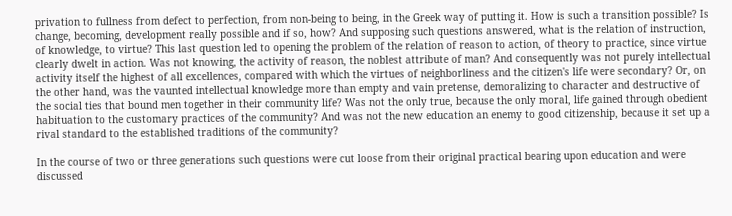privation to fullness from defect to perfection, from non-being to being, in the Greek way of putting it. How is such a transition possible? Is change, becoming, development really possible and if so, how? And supposing such questions answered, what is the relation of instruction, of knowledge, to virtue? This last question led to opening the problem of the relation of reason to action, of theory to practice, since virtue clearly dwelt in action. Was not knowing, the activity of reason, the noblest attribute of man? And consequently was not purely intellectual activity itself the highest of all excellences, compared with which the virtues of neighborliness and the citizen's life were secondary? Or, on the other hand, was the vaunted intellectual knowledge more than empty and vain pretense, demoralizing to character and destructive of the social ties that bound men together in their community life? Was not the only true, because the only moral, life gained through obedient habituation to the customary practices of the community? And was not the new education an enemy to good citizenship, because it set up a rival standard to the established traditions of the community?

In the course of two or three generations such questions were cut loose from their original practical bearing upon education and were discussed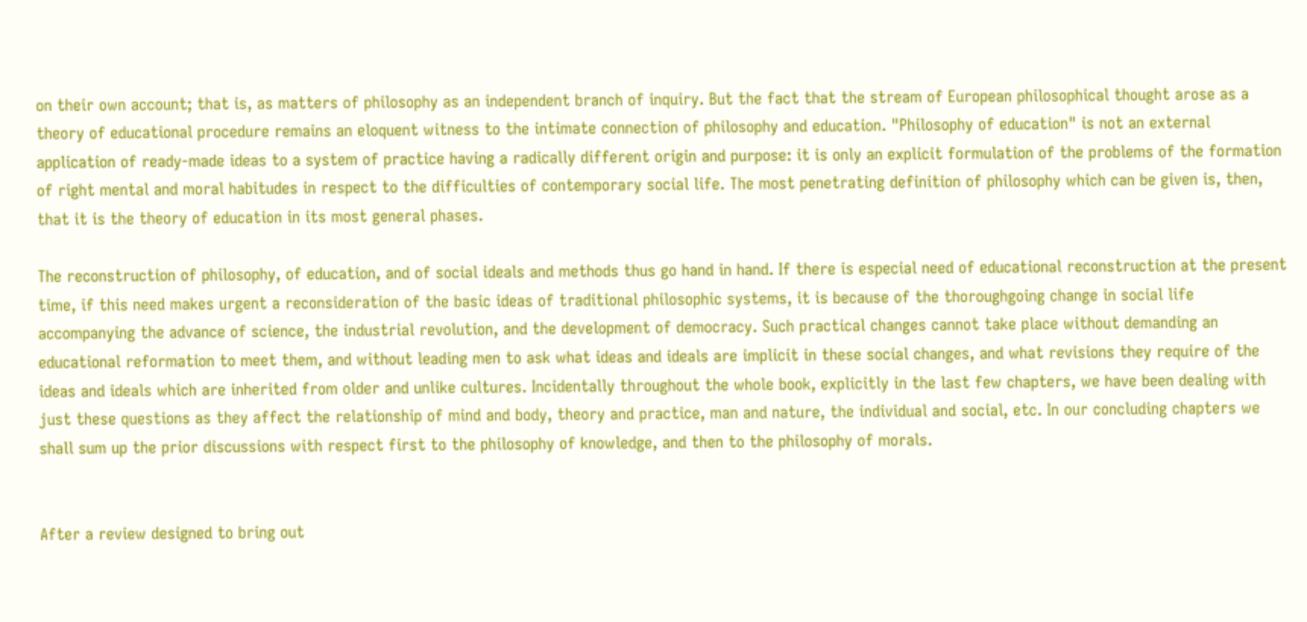on their own account; that is, as matters of philosophy as an independent branch of inquiry. But the fact that the stream of European philosophical thought arose as a theory of educational procedure remains an eloquent witness to the intimate connection of philosophy and education. "Philosophy of education" is not an external application of ready-made ideas to a system of practice having a radically different origin and purpose: it is only an explicit formulation of the problems of the formation of right mental and moral habitudes in respect to the difficulties of contemporary social life. The most penetrating definition of philosophy which can be given is, then, that it is the theory of education in its most general phases.

The reconstruction of philosophy, of education, and of social ideals and methods thus go hand in hand. If there is especial need of educational reconstruction at the present time, if this need makes urgent a reconsideration of the basic ideas of traditional philosophic systems, it is because of the thoroughgoing change in social life accompanying the advance of science, the industrial revolution, and the development of democracy. Such practical changes cannot take place without demanding an educational reformation to meet them, and without leading men to ask what ideas and ideals are implicit in these social changes, and what revisions they require of the ideas and ideals which are inherited from older and unlike cultures. Incidentally throughout the whole book, explicitly in the last few chapters, we have been dealing with just these questions as they affect the relationship of mind and body, theory and practice, man and nature, the individual and social, etc. In our concluding chapters we shall sum up the prior discussions with respect first to the philosophy of knowledge, and then to the philosophy of morals.


After a review designed to bring out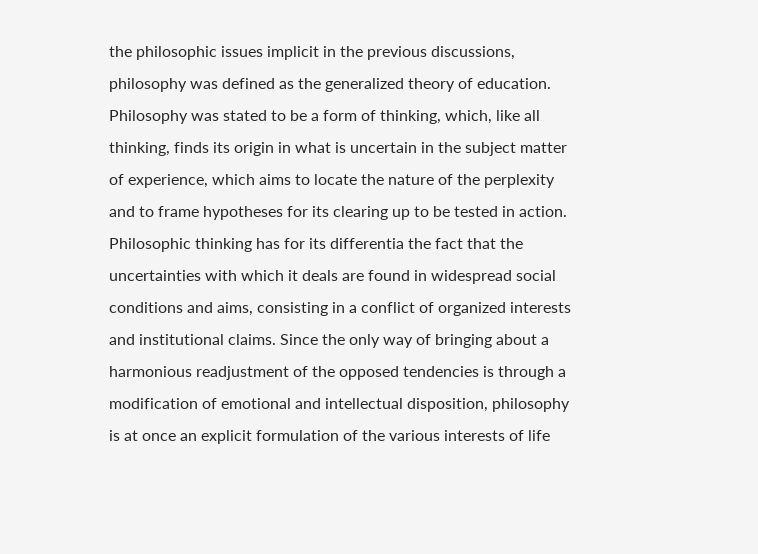the philosophic issues implicit in the previous discussions, philosophy was defined as the generalized theory of education. Philosophy was stated to be a form of thinking, which, like all thinking, finds its origin in what is uncertain in the subject matter of experience, which aims to locate the nature of the perplexity and to frame hypotheses for its clearing up to be tested in action. Philosophic thinking has for its differentia the fact that the uncertainties with which it deals are found in widespread social conditions and aims, consisting in a conflict of organized interests and institutional claims. Since the only way of bringing about a harmonious readjustment of the opposed tendencies is through a modification of emotional and intellectual disposition, philosophy is at once an explicit formulation of the various interests of life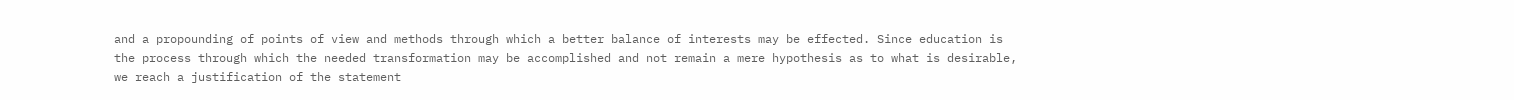and a propounding of points of view and methods through which a better balance of interests may be effected. Since education is the process through which the needed transformation may be accomplished and not remain a mere hypothesis as to what is desirable, we reach a justification of the statement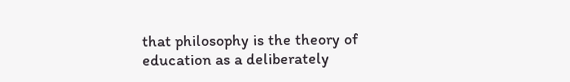that philosophy is the theory of education as a deliberately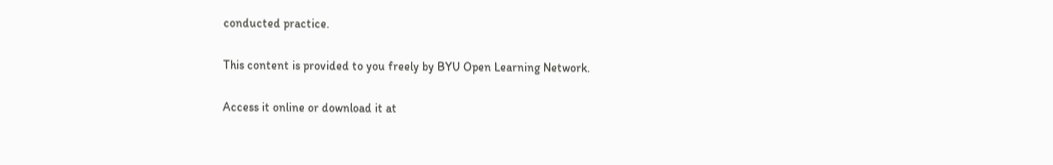conducted practice.

This content is provided to you freely by BYU Open Learning Network.

Access it online or download it at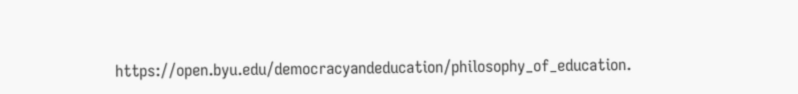https://open.byu.edu/democracyandeducation/philosophy_of_education.